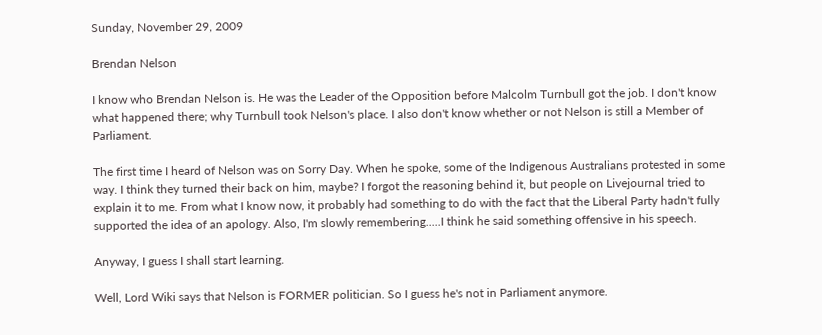Sunday, November 29, 2009

Brendan Nelson

I know who Brendan Nelson is. He was the Leader of the Opposition before Malcolm Turnbull got the job. I don't know what happened there; why Turnbull took Nelson's place. I also don't know whether or not Nelson is still a Member of Parliament.

The first time I heard of Nelson was on Sorry Day. When he spoke, some of the Indigenous Australians protested in some way. I think they turned their back on him, maybe? I forgot the reasoning behind it, but people on Livejournal tried to explain it to me. From what I know now, it probably had something to do with the fact that the Liberal Party hadn't fully supported the idea of an apology. Also, I'm slowly remembering.....I think he said something offensive in his speech.

Anyway, I guess I shall start learning.

Well, Lord Wiki says that Nelson is FORMER politician. So I guess he's not in Parliament anymore.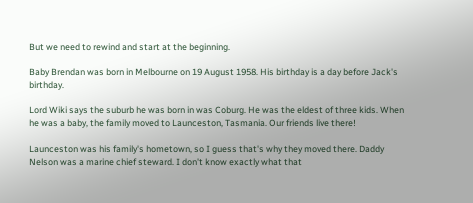But we need to rewind and start at the beginning.

Baby Brendan was born in Melbourne on 19 August 1958. His birthday is a day before Jack's birthday.

Lord Wiki says the suburb he was born in was Coburg. He was the eldest of three kids. When he was a baby, the family moved to Launceston, Tasmania. Our friends live there!

Launceston was his family's hometown, so I guess that's why they moved there. Daddy Nelson was a marine chief steward. I don't know exactly what that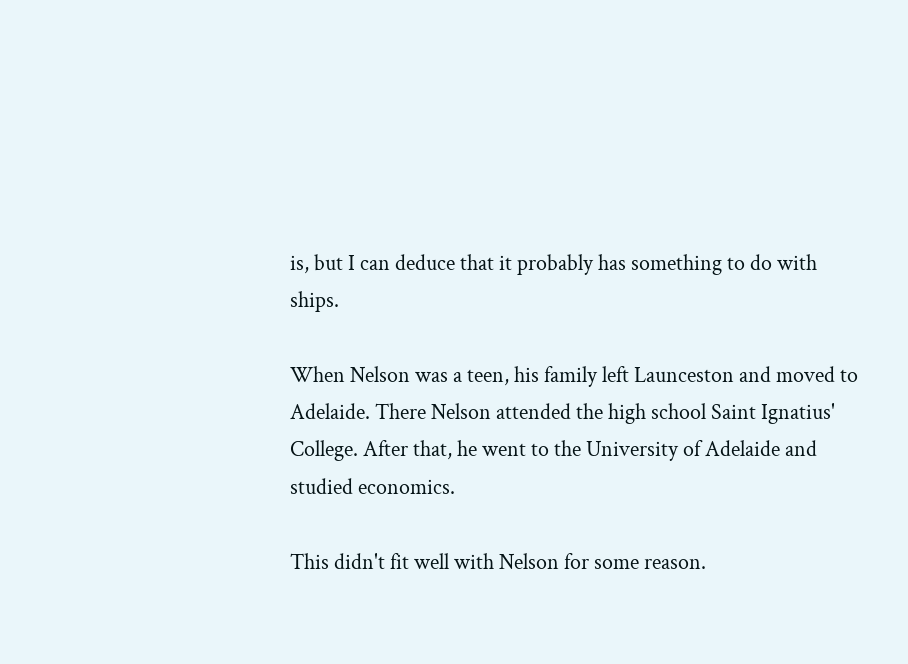is, but I can deduce that it probably has something to do with ships.

When Nelson was a teen, his family left Launceston and moved to Adelaide. There Nelson attended the high school Saint Ignatius' College. After that, he went to the University of Adelaide and studied economics.

This didn't fit well with Nelson for some reason.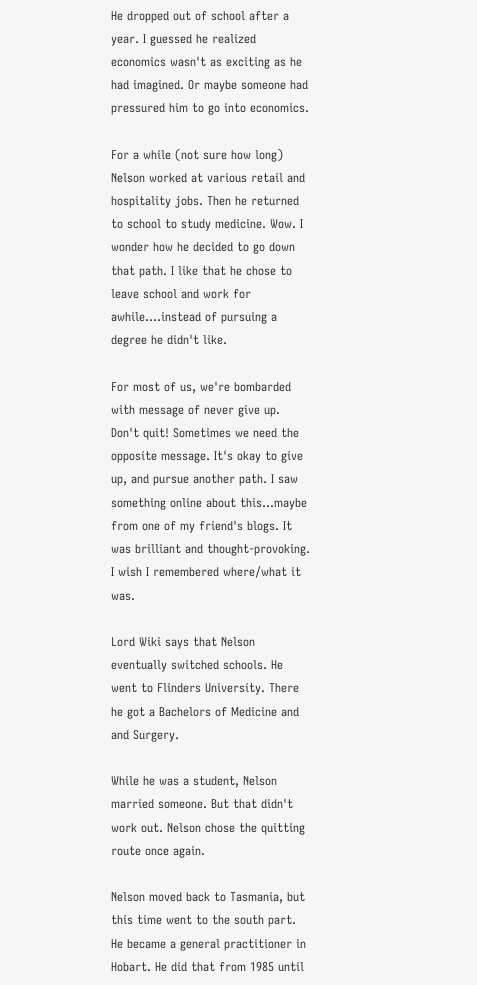He dropped out of school after a year. I guessed he realized economics wasn't as exciting as he had imagined. Or maybe someone had pressured him to go into economics.

For a while (not sure how long) Nelson worked at various retail and hospitality jobs. Then he returned to school to study medicine. Wow. I wonder how he decided to go down that path. I like that he chose to leave school and work for awhile....instead of pursuing a degree he didn't like.

For most of us, we're bombarded with message of never give up. Don't quit! Sometimes we need the opposite message. It's okay to give up, and pursue another path. I saw something online about this...maybe from one of my friend's blogs. It was brilliant and thought-provoking. I wish I remembered where/what it was.

Lord Wiki says that Nelson eventually switched schools. He went to Flinders University. There he got a Bachelors of Medicine and and Surgery.

While he was a student, Nelson married someone. But that didn't work out. Nelson chose the quitting route once again.

Nelson moved back to Tasmania, but this time went to the south part. He became a general practitioner in Hobart. He did that from 1985 until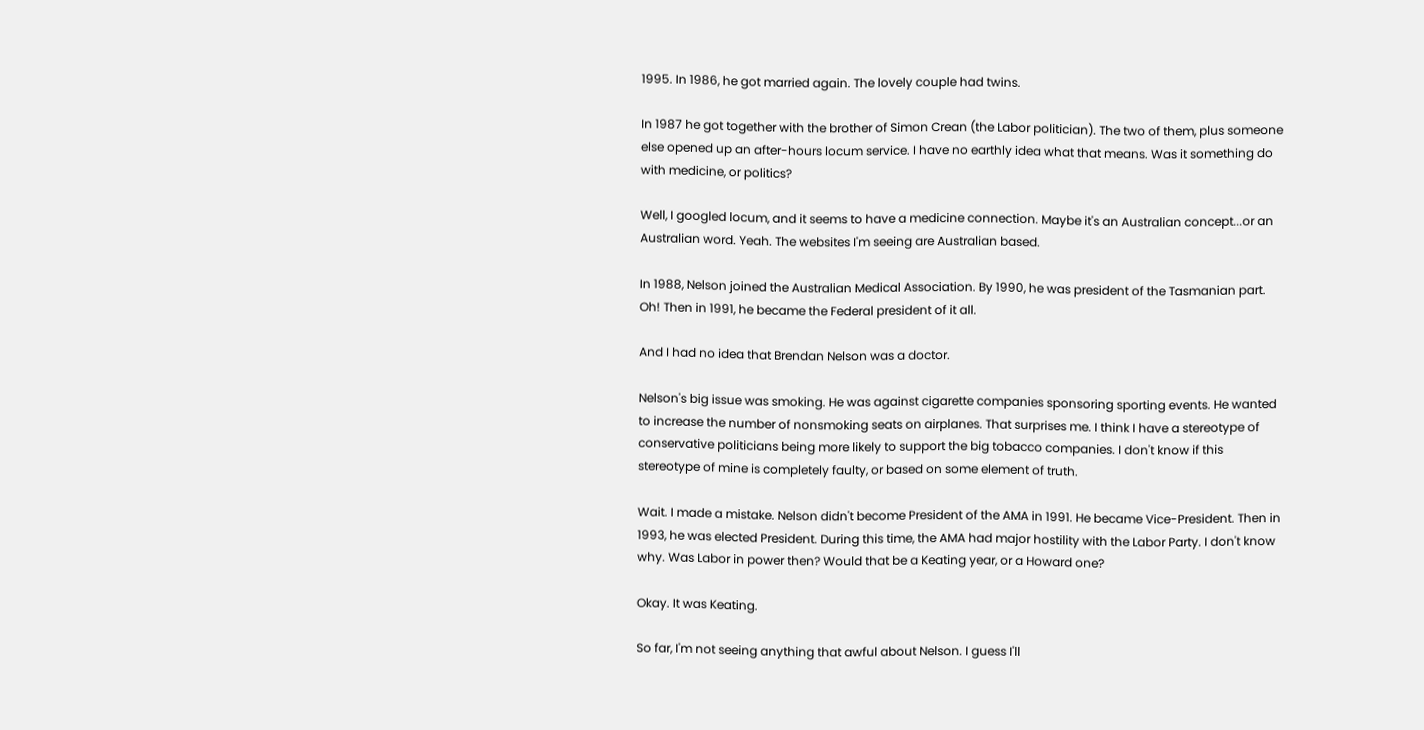1995. In 1986, he got married again. The lovely couple had twins.

In 1987 he got together with the brother of Simon Crean (the Labor politician). The two of them, plus someone else opened up an after-hours locum service. I have no earthly idea what that means. Was it something do with medicine, or politics?

Well, I googled locum, and it seems to have a medicine connection. Maybe it's an Australian concept...or an Australian word. Yeah. The websites I'm seeing are Australian based.

In 1988, Nelson joined the Australian Medical Association. By 1990, he was president of the Tasmanian part. Oh! Then in 1991, he became the Federal president of it all.

And I had no idea that Brendan Nelson was a doctor.

Nelson's big issue was smoking. He was against cigarette companies sponsoring sporting events. He wanted to increase the number of nonsmoking seats on airplanes. That surprises me. I think I have a stereotype of conservative politicians being more likely to support the big tobacco companies. I don't know if this stereotype of mine is completely faulty, or based on some element of truth.

Wait. I made a mistake. Nelson didn't become President of the AMA in 1991. He became Vice-President. Then in 1993, he was elected President. During this time, the AMA had major hostility with the Labor Party. I don't know why. Was Labor in power then? Would that be a Keating year, or a Howard one?

Okay. It was Keating.

So far, I'm not seeing anything that awful about Nelson. I guess I'll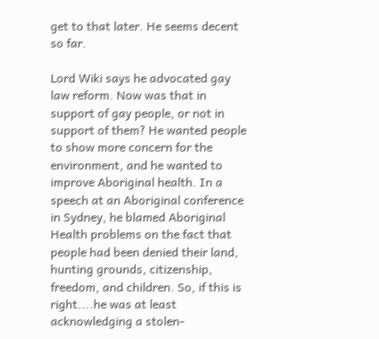get to that later. He seems decent so far.

Lord Wiki says he advocated gay law reform. Now was that in support of gay people, or not in support of them? He wanted people to show more concern for the environment, and he wanted to improve Aboriginal health. In a speech at an Aboriginal conference in Sydney, he blamed Aboriginal Health problems on the fact that people had been denied their land, hunting grounds, citizenship, freedom, and children. So, if this is right....he was at least acknowledging a stolen-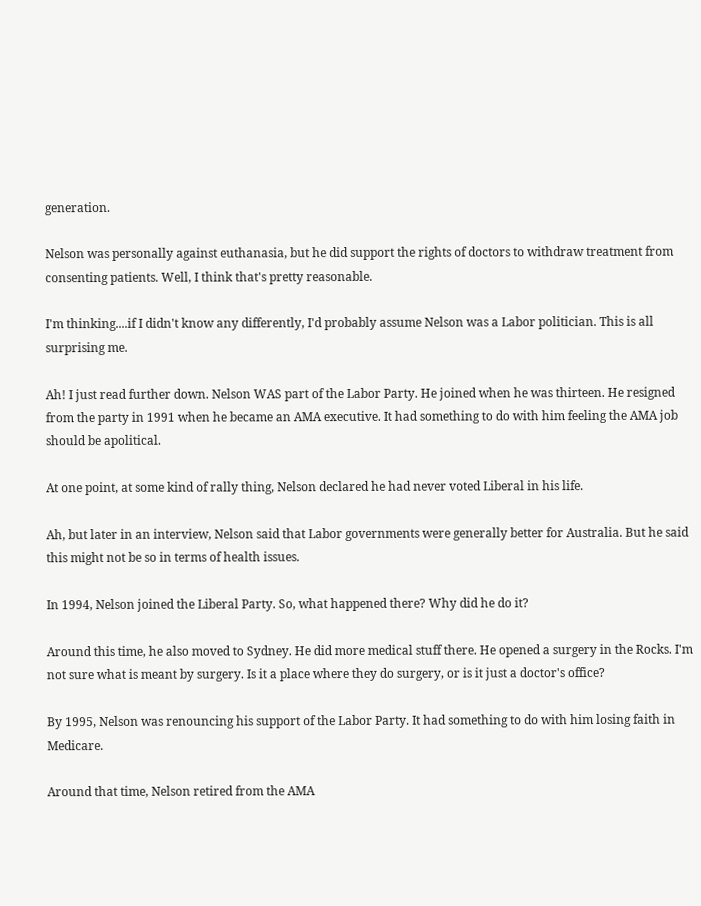generation.

Nelson was personally against euthanasia, but he did support the rights of doctors to withdraw treatment from consenting patients. Well, I think that's pretty reasonable.

I'm thinking....if I didn't know any differently, I'd probably assume Nelson was a Labor politician. This is all surprising me.

Ah! I just read further down. Nelson WAS part of the Labor Party. He joined when he was thirteen. He resigned from the party in 1991 when he became an AMA executive. It had something to do with him feeling the AMA job should be apolitical.

At one point, at some kind of rally thing, Nelson declared he had never voted Liberal in his life.

Ah, but later in an interview, Nelson said that Labor governments were generally better for Australia. But he said this might not be so in terms of health issues.

In 1994, Nelson joined the Liberal Party. So, what happened there? Why did he do it?

Around this time, he also moved to Sydney. He did more medical stuff there. He opened a surgery in the Rocks. I'm not sure what is meant by surgery. Is it a place where they do surgery, or is it just a doctor's office?

By 1995, Nelson was renouncing his support of the Labor Party. It had something to do with him losing faith in Medicare.

Around that time, Nelson retired from the AMA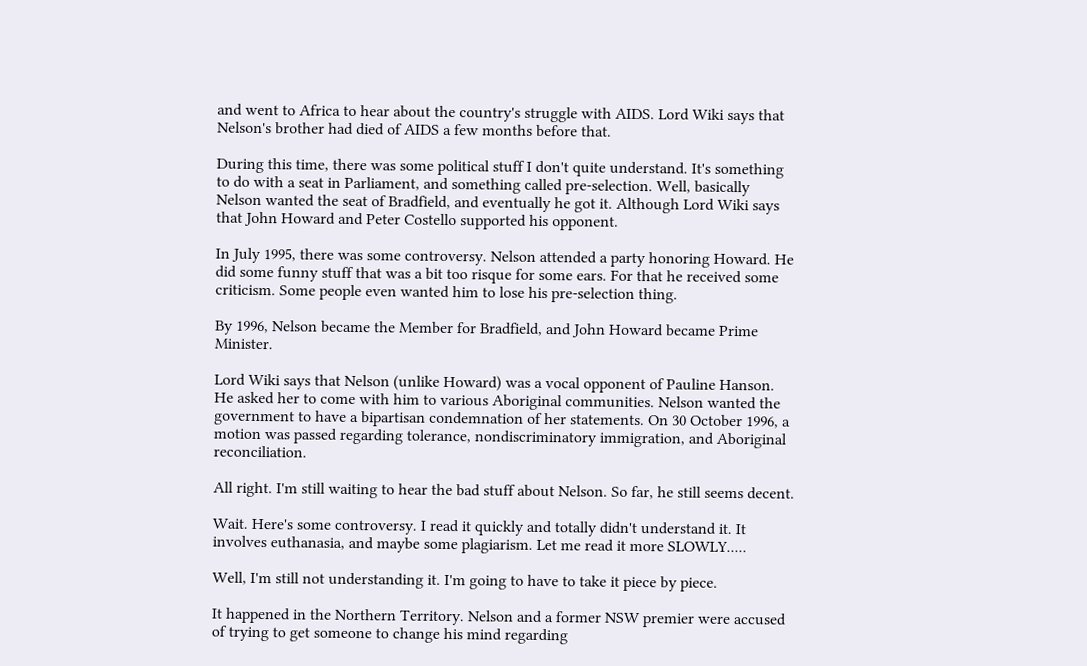and went to Africa to hear about the country's struggle with AIDS. Lord Wiki says that Nelson's brother had died of AIDS a few months before that.

During this time, there was some political stuff I don't quite understand. It's something to do with a seat in Parliament, and something called pre-selection. Well, basically Nelson wanted the seat of Bradfield, and eventually he got it. Although Lord Wiki says that John Howard and Peter Costello supported his opponent.

In July 1995, there was some controversy. Nelson attended a party honoring Howard. He did some funny stuff that was a bit too risque for some ears. For that he received some criticism. Some people even wanted him to lose his pre-selection thing.

By 1996, Nelson became the Member for Bradfield, and John Howard became Prime Minister.

Lord Wiki says that Nelson (unlike Howard) was a vocal opponent of Pauline Hanson. He asked her to come with him to various Aboriginal communities. Nelson wanted the government to have a bipartisan condemnation of her statements. On 30 October 1996, a motion was passed regarding tolerance, nondiscriminatory immigration, and Aboriginal reconciliation.

All right. I'm still waiting to hear the bad stuff about Nelson. So far, he still seems decent.

Wait. Here's some controversy. I read it quickly and totally didn't understand it. It involves euthanasia, and maybe some plagiarism. Let me read it more SLOWLY.....

Well, I'm still not understanding it. I'm going to have to take it piece by piece.

It happened in the Northern Territory. Nelson and a former NSW premier were accused of trying to get someone to change his mind regarding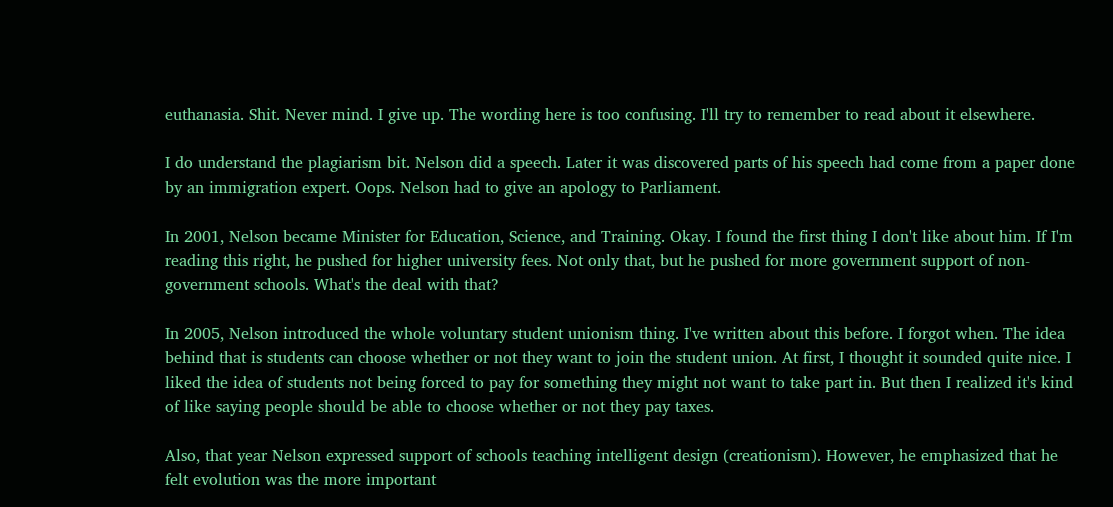euthanasia. Shit. Never mind. I give up. The wording here is too confusing. I'll try to remember to read about it elsewhere.

I do understand the plagiarism bit. Nelson did a speech. Later it was discovered parts of his speech had come from a paper done by an immigration expert. Oops. Nelson had to give an apology to Parliament.

In 2001, Nelson became Minister for Education, Science, and Training. Okay. I found the first thing I don't like about him. If I'm reading this right, he pushed for higher university fees. Not only that, but he pushed for more government support of non-government schools. What's the deal with that?

In 2005, Nelson introduced the whole voluntary student unionism thing. I've written about this before. I forgot when. The idea behind that is students can choose whether or not they want to join the student union. At first, I thought it sounded quite nice. I liked the idea of students not being forced to pay for something they might not want to take part in. But then I realized it's kind of like saying people should be able to choose whether or not they pay taxes.

Also, that year Nelson expressed support of schools teaching intelligent design (creationism). However, he emphasized that he felt evolution was the more important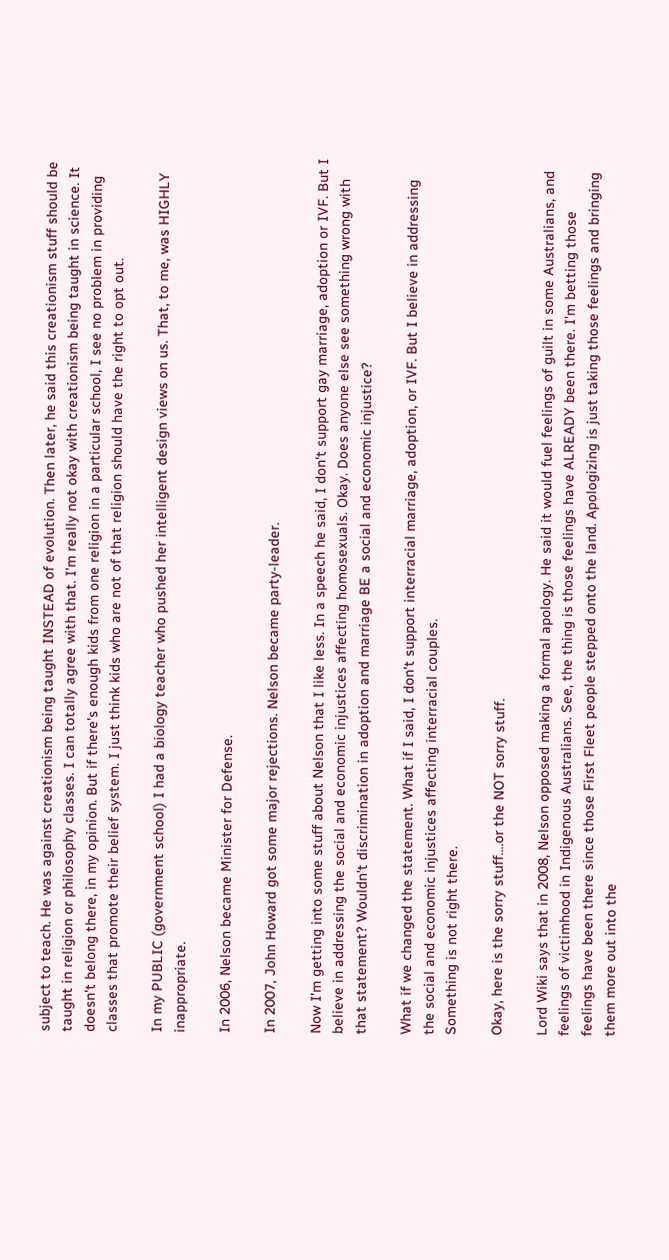subject to teach. He was against creationism being taught INSTEAD of evolution. Then later, he said this creationism stuff should be taught in religion or philosophy classes. I can totally agree with that. I'm really not okay with creationism being taught in science. It doesn't belong there, in my opinion. But if there's enough kids from one religion in a particular school, I see no problem in providing classes that promote their belief system. I just think kids who are not of that religion should have the right to opt out.

In my PUBLIC (government school) I had a biology teacher who pushed her intelligent design views on us. That, to me, was HIGHLY inappropriate.

In 2006, Nelson became Minister for Defense.

In 2007, John Howard got some major rejections. Nelson became party-leader.

Now I'm getting into some stuff about Nelson that I like less. In a speech he said, I don't support gay marriage, adoption or IVF. But I believe in addressing the social and economic injustices affecting homosexuals. Okay. Does anyone else see something wrong with that statement? Wouldn't discrimination in adoption and marriage BE a social and economic injustice?

What if we changed the statement. What if I said, I don't support interracial marriage, adoption, or IVF. But I believe in addressing the social and economic injustices affecting interracial couples.
Something is not right there.

Okay, here is the sorry stuff....or the NOT sorry stuff.

Lord Wiki says that in 2008, Nelson opposed making a formal apology. He said it would fuel feelings of guilt in some Australians, and feelings of victimhood in Indigenous Australians. See, the thing is those feelings have ALREADY been there. I'm betting those feelings have been there since those First Fleet people stepped onto the land. Apologizing is just taking those feelings and bringing them more out into the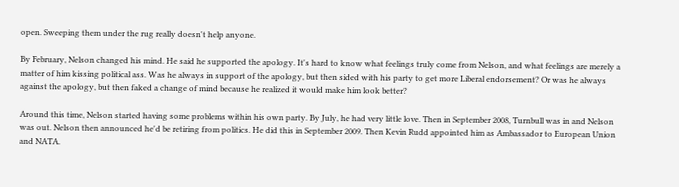open. Sweeping them under the rug really doesn't help anyone.

By February, Nelson changed his mind. He said he supported the apology. It's hard to know what feelings truly come from Nelson, and what feelings are merely a matter of him kissing political ass. Was he always in support of the apology, but then sided with his party to get more Liberal endorsement? Or was he always against the apology, but then faked a change of mind because he realized it would make him look better?

Around this time, Nelson started having some problems within his own party. By July, he had very little love. Then in September 2008, Turnbull was in and Nelson was out. Nelson then announced he'd be retiring from politics. He did this in September 2009. Then Kevin Rudd appointed him as Ambassador to European Union and NATA.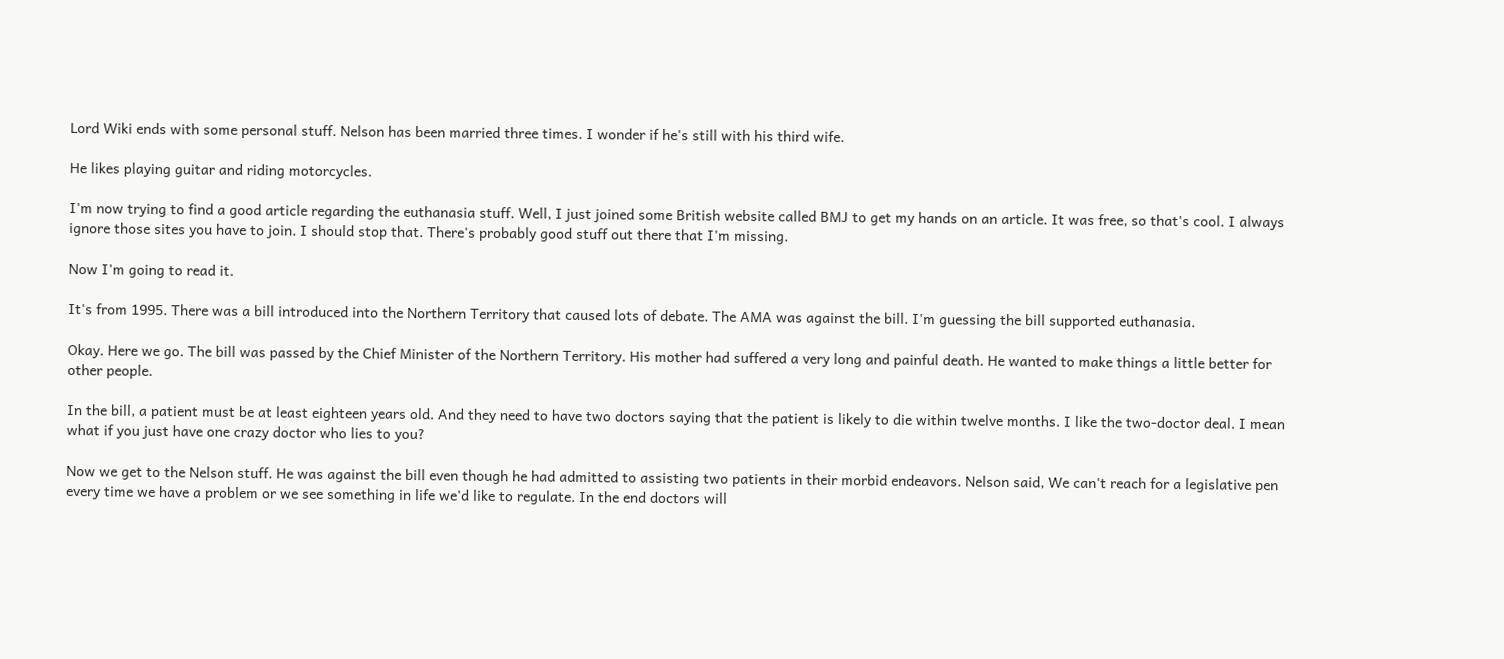Lord Wiki ends with some personal stuff. Nelson has been married three times. I wonder if he's still with his third wife.

He likes playing guitar and riding motorcycles.

I'm now trying to find a good article regarding the euthanasia stuff. Well, I just joined some British website called BMJ to get my hands on an article. It was free, so that's cool. I always ignore those sites you have to join. I should stop that. There's probably good stuff out there that I'm missing.

Now I'm going to read it.

It's from 1995. There was a bill introduced into the Northern Territory that caused lots of debate. The AMA was against the bill. I'm guessing the bill supported euthanasia.

Okay. Here we go. The bill was passed by the Chief Minister of the Northern Territory. His mother had suffered a very long and painful death. He wanted to make things a little better for other people.

In the bill, a patient must be at least eighteen years old. And they need to have two doctors saying that the patient is likely to die within twelve months. I like the two-doctor deal. I mean what if you just have one crazy doctor who lies to you?

Now we get to the Nelson stuff. He was against the bill even though he had admitted to assisting two patients in their morbid endeavors. Nelson said, We can't reach for a legislative pen every time we have a problem or we see something in life we'd like to regulate. In the end doctors will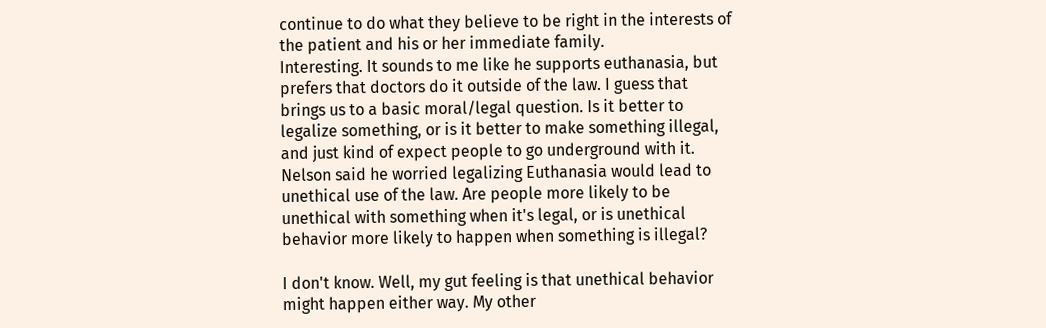continue to do what they believe to be right in the interests of the patient and his or her immediate family.
Interesting. It sounds to me like he supports euthanasia, but prefers that doctors do it outside of the law. I guess that brings us to a basic moral/legal question. Is it better to legalize something, or is it better to make something illegal, and just kind of expect people to go underground with it. Nelson said he worried legalizing Euthanasia would lead to unethical use of the law. Are people more likely to be unethical with something when it's legal, or is unethical behavior more likely to happen when something is illegal?

I don't know. Well, my gut feeling is that unethical behavior might happen either way. My other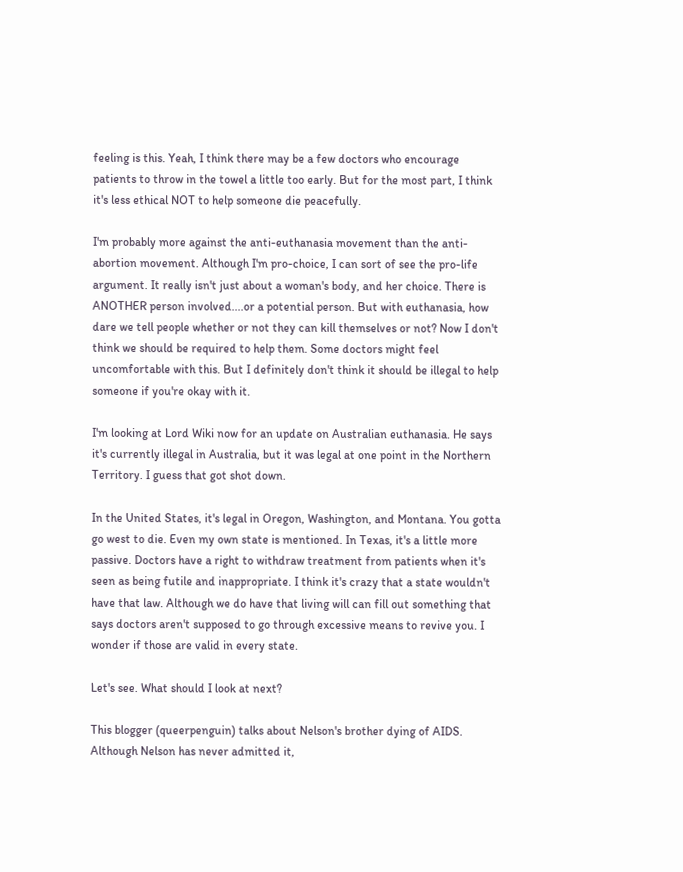feeling is this. Yeah, I think there may be a few doctors who encourage patients to throw in the towel a little too early. But for the most part, I think it's less ethical NOT to help someone die peacefully.

I'm probably more against the anti-euthanasia movement than the anti-abortion movement. Although I'm pro-choice, I can sort of see the pro-life argument. It really isn't just about a woman's body, and her choice. There is ANOTHER person involved....or a potential person. But with euthanasia, how dare we tell people whether or not they can kill themselves or not? Now I don't think we should be required to help them. Some doctors might feel uncomfortable with this. But I definitely don't think it should be illegal to help someone if you're okay with it.

I'm looking at Lord Wiki now for an update on Australian euthanasia. He says it's currently illegal in Australia, but it was legal at one point in the Northern Territory. I guess that got shot down.

In the United States, it's legal in Oregon, Washington, and Montana. You gotta go west to die. Even my own state is mentioned. In Texas, it's a little more passive. Doctors have a right to withdraw treatment from patients when it's seen as being futile and inappropriate. I think it's crazy that a state wouldn't have that law. Although we do have that living will can fill out something that says doctors aren't supposed to go through excessive means to revive you. I wonder if those are valid in every state.

Let's see. What should I look at next?

This blogger (queerpenguin) talks about Nelson's brother dying of AIDS. Although Nelson has never admitted it,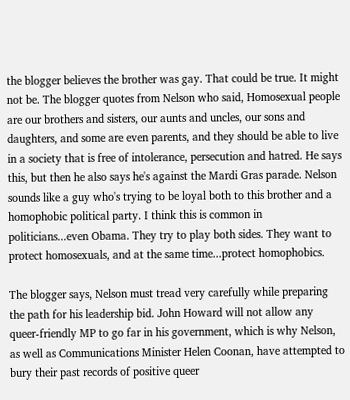the blogger believes the brother was gay. That could be true. It might not be. The blogger quotes from Nelson who said, Homosexual people are our brothers and sisters, our aunts and uncles, our sons and daughters, and some are even parents, and they should be able to live in a society that is free of intolerance, persecution and hatred. He says this, but then he also says he's against the Mardi Gras parade. Nelson sounds like a guy who's trying to be loyal both to this brother and a homophobic political party. I think this is common in politicians...even Obama. They try to play both sides. They want to protect homosexuals, and at the same time...protect homophobics.

The blogger says, Nelson must tread very carefully while preparing the path for his leadership bid. John Howard will not allow any queer-friendly MP to go far in his government, which is why Nelson, as well as Communications Minister Helen Coonan, have attempted to bury their past records of positive queer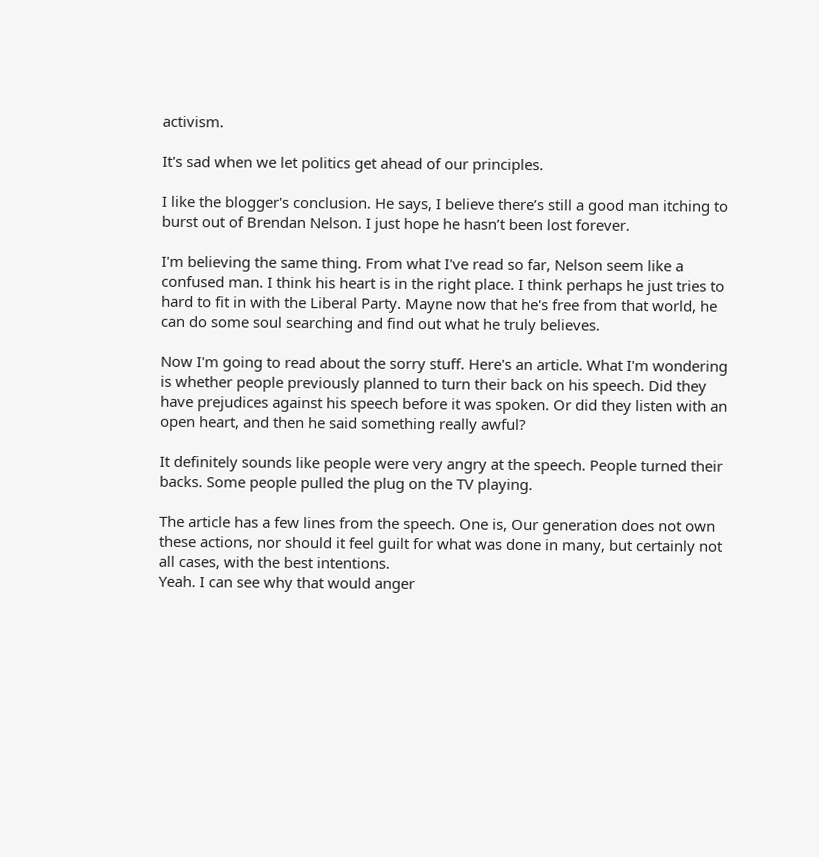activism.

It's sad when we let politics get ahead of our principles.

I like the blogger's conclusion. He says, I believe there’s still a good man itching to burst out of Brendan Nelson. I just hope he hasn’t been lost forever.

I'm believing the same thing. From what I've read so far, Nelson seem like a confused man. I think his heart is in the right place. I think perhaps he just tries to hard to fit in with the Liberal Party. Mayne now that he's free from that world, he can do some soul searching and find out what he truly believes.

Now I'm going to read about the sorry stuff. Here's an article. What I'm wondering is whether people previously planned to turn their back on his speech. Did they have prejudices against his speech before it was spoken. Or did they listen with an open heart, and then he said something really awful?

It definitely sounds like people were very angry at the speech. People turned their backs. Some people pulled the plug on the TV playing.

The article has a few lines from the speech. One is, Our generation does not own these actions, nor should it feel guilt for what was done in many, but certainly not all cases, with the best intentions.
Yeah. I can see why that would anger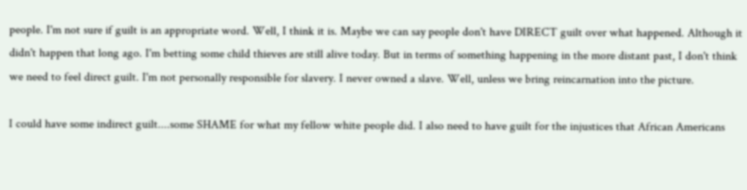people. I'm not sure if guilt is an appropriate word. Well, I think it is. Maybe we can say people don't have DIRECT guilt over what happened. Although it didn't happen that long ago. I'm betting some child thieves are still alive today. But in terms of something happening in the more distant past, I don't think we need to feel direct guilt. I'm not personally responsible for slavery. I never owned a slave. Well, unless we bring reincarnation into the picture.

I could have some indirect guilt....some SHAME for what my fellow white people did. I also need to have guilt for the injustices that African Americans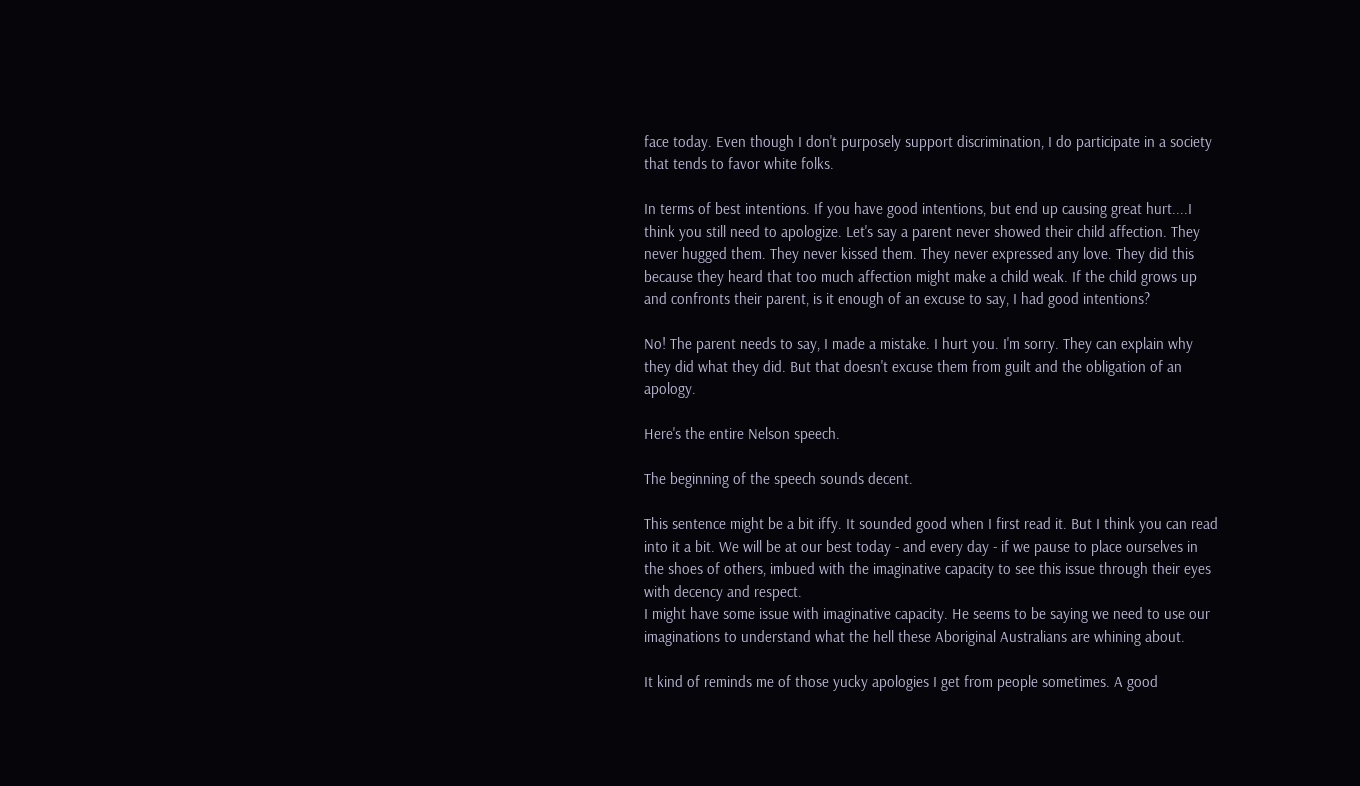face today. Even though I don't purposely support discrimination, I do participate in a society that tends to favor white folks.

In terms of best intentions. If you have good intentions, but end up causing great hurt....I think you still need to apologize. Let's say a parent never showed their child affection. They never hugged them. They never kissed them. They never expressed any love. They did this because they heard that too much affection might make a child weak. If the child grows up and confronts their parent, is it enough of an excuse to say, I had good intentions?

No! The parent needs to say, I made a mistake. I hurt you. I'm sorry. They can explain why they did what they did. But that doesn't excuse them from guilt and the obligation of an apology.

Here's the entire Nelson speech.

The beginning of the speech sounds decent.

This sentence might be a bit iffy. It sounded good when I first read it. But I think you can read into it a bit. We will be at our best today - and every day - if we pause to place ourselves in the shoes of others, imbued with the imaginative capacity to see this issue through their eyes with decency and respect.
I might have some issue with imaginative capacity. He seems to be saying we need to use our imaginations to understand what the hell these Aboriginal Australians are whining about.

It kind of reminds me of those yucky apologies I get from people sometimes. A good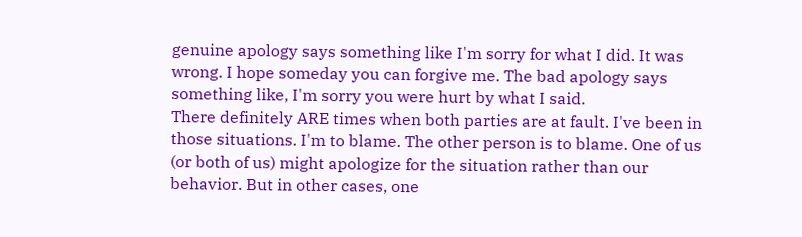genuine apology says something like I'm sorry for what I did. It was wrong. I hope someday you can forgive me. The bad apology says something like, I'm sorry you were hurt by what I said.
There definitely ARE times when both parties are at fault. I've been in those situations. I'm to blame. The other person is to blame. One of us (or both of us) might apologize for the situation rather than our behavior. But in other cases, one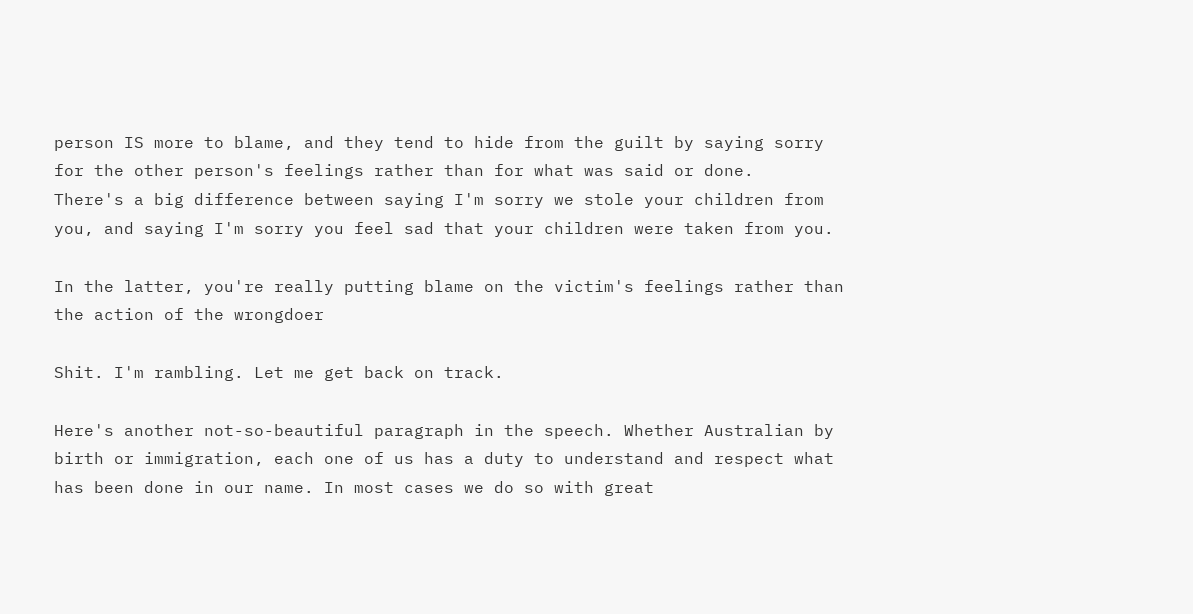person IS more to blame, and they tend to hide from the guilt by saying sorry for the other person's feelings rather than for what was said or done.
There's a big difference between saying I'm sorry we stole your children from you, and saying I'm sorry you feel sad that your children were taken from you.

In the latter, you're really putting blame on the victim's feelings rather than the action of the wrongdoer

Shit. I'm rambling. Let me get back on track.

Here's another not-so-beautiful paragraph in the speech. Whether Australian by birth or immigration, each one of us has a duty to understand and respect what has been done in our name. In most cases we do so with great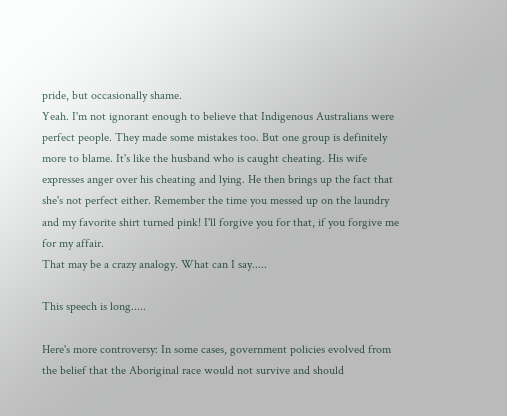pride, but occasionally shame.
Yeah. I'm not ignorant enough to believe that Indigenous Australians were perfect people. They made some mistakes too. But one group is definitely more to blame. It's like the husband who is caught cheating. His wife expresses anger over his cheating and lying. He then brings up the fact that she's not perfect either. Remember the time you messed up on the laundry and my favorite shirt turned pink! I'll forgive you for that, if you forgive me for my affair.
That may be a crazy analogy. What can I say.....

This speech is long.....

Here's more controversy: In some cases, government policies evolved from the belief that the Aboriginal race would not survive and should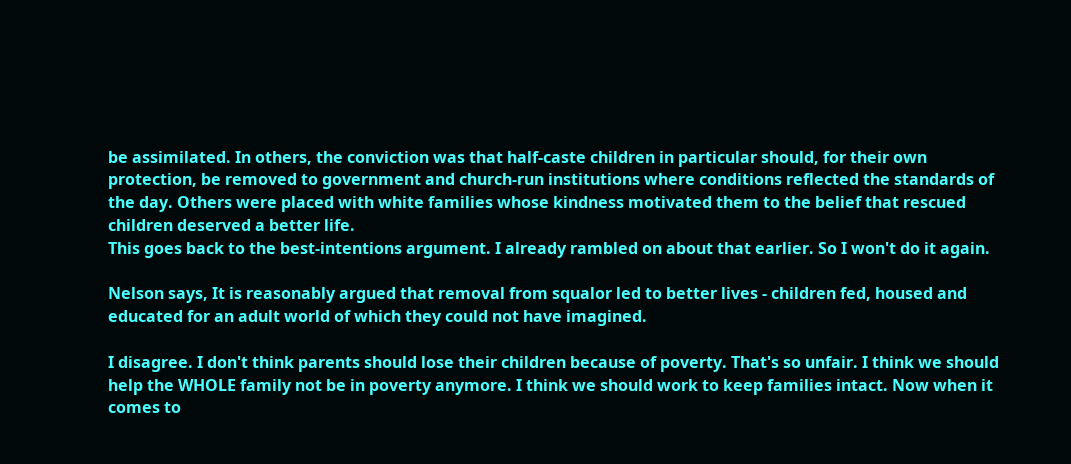be assimilated. In others, the conviction was that half-caste children in particular should, for their own protection, be removed to government and church-run institutions where conditions reflected the standards of the day. Others were placed with white families whose kindness motivated them to the belief that rescued children deserved a better life.
This goes back to the best-intentions argument. I already rambled on about that earlier. So I won't do it again.

Nelson says, It is reasonably argued that removal from squalor led to better lives - children fed, housed and educated for an adult world of which they could not have imagined.

I disagree. I don't think parents should lose their children because of poverty. That's so unfair. I think we should help the WHOLE family not be in poverty anymore. I think we should work to keep families intact. Now when it comes to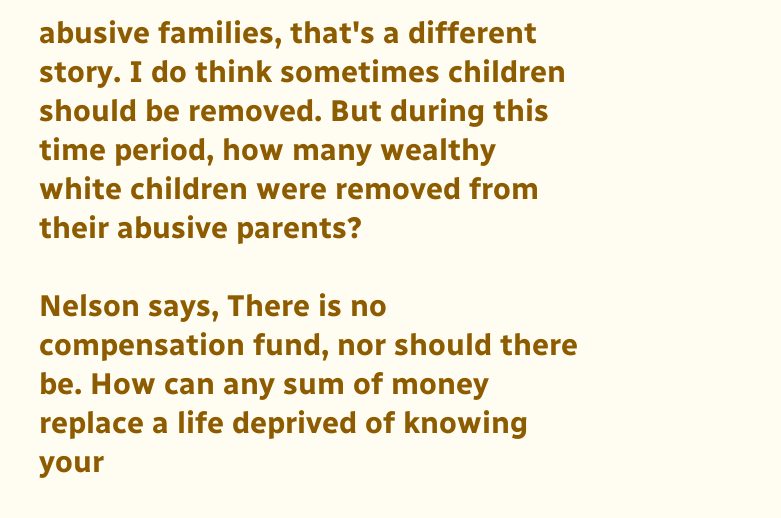abusive families, that's a different story. I do think sometimes children should be removed. But during this time period, how many wealthy white children were removed from their abusive parents?

Nelson says, There is no compensation fund, nor should there be. How can any sum of money replace a life deprived of knowing your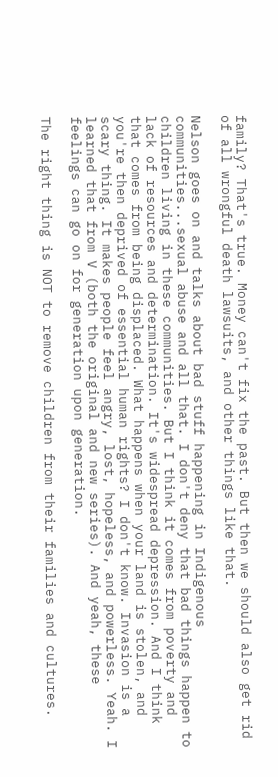family? That's true. Money can't fix the past. But then we should also get rid of all wrongful death lawsuits, and other things like that.

Nelson goes on and talks about bad stuff happening in Indigenous communities...sexual abuse and all that. I don't deny that bad things happen to children living in these communities. But I think it comes from poverty and lack of resources and determination. It's widespread depression. And I think that comes from being displaced. What happens when your land is stolen, and you're then deprived of essential human rights? I don't know. Invasion is a scary thing. It makes people feel angry, lost, hopeless, and powerless. Yeah. I learned that from V (both the original and new series). And yeah, these feelings can go on for generation upon generation.

The right thing is NOT to remove children from their families and cultures.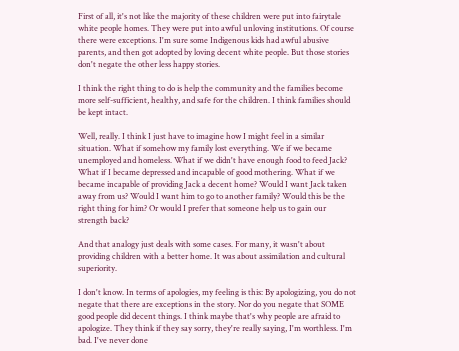First of all, it's not like the majority of these children were put into fairytale white people homes. They were put into awful unloving institutions. Of course there were exceptions. I'm sure some Indigenous kids had awful abusive parents, and then got adopted by loving decent white people. But those stories don't negate the other less happy stories.

I think the right thing to do is help the community and the families become more self-sufficient, healthy, and safe for the children. I think families should be kept intact.

Well, really. I think I just have to imagine how I might feel in a similar situation. What if somehow my family lost everything. We if we became unemployed and homeless. What if we didn't have enough food to feed Jack? What if I became depressed and incapable of good mothering. What if we became incapable of providing Jack a decent home? Would I want Jack taken away from us? Would I want him to go to another family? Would this be the right thing for him? Or would I prefer that someone help us to gain our strength back?

And that analogy just deals with some cases. For many, it wasn't about providing children with a better home. It was about assimilation and cultural superiority.

I don't know. In terms of apologies, my feeling is this: By apologizing, you do not negate that there are exceptions in the story. Nor do you negate that SOME good people did decent things. I think maybe that's why people are afraid to apologize. They think if they say sorry, they're really saying, I'm worthless. I'm bad. I've never done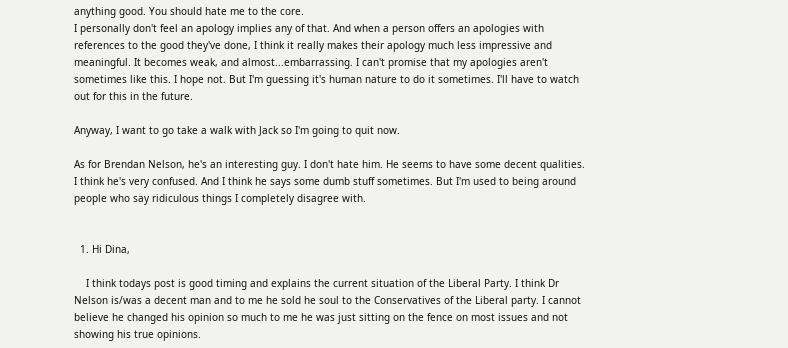anything good. You should hate me to the core.
I personally don't feel an apology implies any of that. And when a person offers an apologies with references to the good they've done, I think it really makes their apology much less impressive and meaningful. It becomes weak, and almost...embarrassing. I can't promise that my apologies aren't sometimes like this. I hope not. But I'm guessing it's human nature to do it sometimes. I'll have to watch out for this in the future.

Anyway, I want to go take a walk with Jack so I'm going to quit now.

As for Brendan Nelson, he's an interesting guy. I don't hate him. He seems to have some decent qualities. I think he's very confused. And I think he says some dumb stuff sometimes. But I'm used to being around people who say ridiculous things I completely disagree with.


  1. Hi Dina,

    I think todays post is good timing and explains the current situation of the Liberal Party. I think Dr Nelson is/was a decent man and to me he sold he soul to the Conservatives of the Liberal party. I cannot believe he changed his opinion so much to me he was just sitting on the fence on most issues and not showing his true opinions.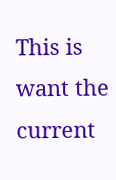This is want the current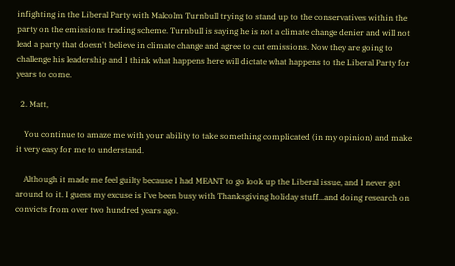infighting in the Liberal Party with Malcolm Turnbull trying to stand up to the conservatives within the party on the emissions trading scheme. Turnbull is saying he is not a climate change denier and will not lead a party that doesn't believe in climate change and agree to cut emissions. Now they are going to challenge his leadership and I think what happens here will dictate what happens to the Liberal Party for years to come.

  2. Matt,

    You continue to amaze me with your ability to take something complicated (in my opinion) and make it very easy for me to understand.

    Although it made me feel guilty because I had MEANT to go look up the Liberal issue, and I never got around to it. I guess my excuse is I've been busy with Thanksgiving holiday stuff...and doing research on convicts from over two hundred years ago.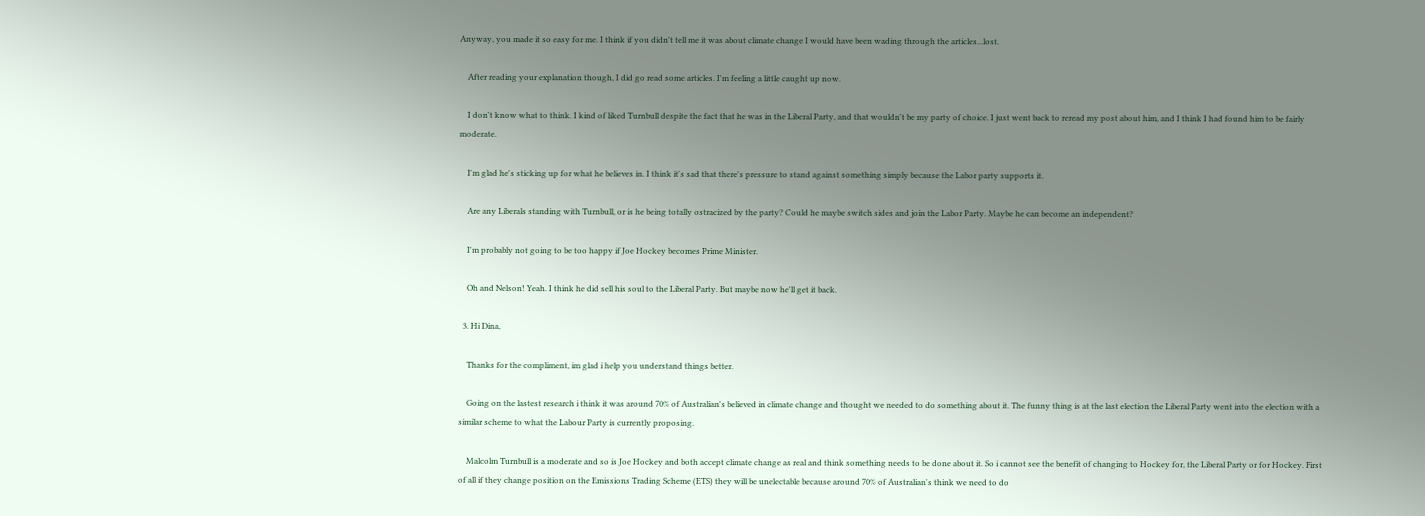Anyway, you made it so easy for me. I think if you didn't tell me it was about climate change I would have been wading through the articles...lost.

    After reading your explanation though, I did go read some articles. I'm feeling a little caught up now.

    I don't know what to think. I kind of liked Turnbull despite the fact that he was in the Liberal Party, and that wouldn't be my party of choice. I just went back to reread my post about him, and I think I had found him to be fairly moderate.

    I'm glad he's sticking up for what he believes in. I think it's sad that there's pressure to stand against something simply because the Labor party supports it.

    Are any Liberals standing with Turnbull, or is he being totally ostracized by the party? Could he maybe switch sides and join the Labor Party. Maybe he can become an independent?

    I'm probably not going to be too happy if Joe Hockey becomes Prime Minister.

    Oh and Nelson! Yeah. I think he did sell his soul to the Liberal Party. But maybe now he'll get it back.

  3. Hi Dina,

    Thanks for the compliment, im glad i help you understand things better.

    Going on the lastest research i think it was around 70% of Australian's believed in climate change and thought we needed to do something about it. The funny thing is at the last election the Liberal Party went into the election with a similar scheme to what the Labour Party is currently proposing.

    Malcolm Turnbull is a moderate and so is Joe Hockey and both accept climate change as real and think something needs to be done about it. So i cannot see the benefit of changing to Hockey for, the Liberal Party or for Hockey. First of all if they change position on the Emissions Trading Scheme (ETS) they will be unelectable because around 70% of Australian's think we need to do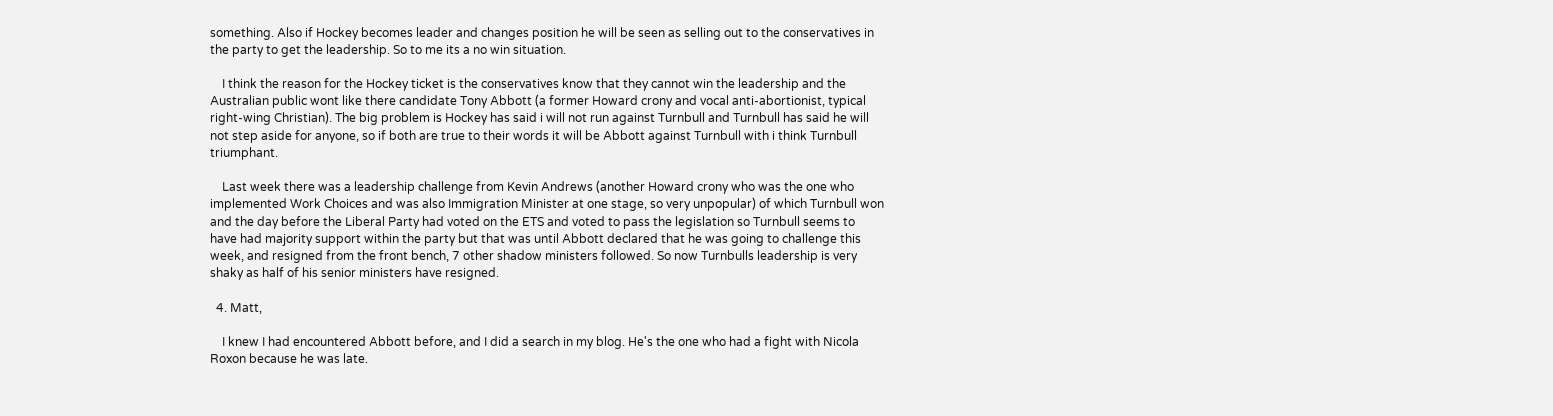something. Also if Hockey becomes leader and changes position he will be seen as selling out to the conservatives in the party to get the leadership. So to me its a no win situation.

    I think the reason for the Hockey ticket is the conservatives know that they cannot win the leadership and the Australian public wont like there candidate Tony Abbott (a former Howard crony and vocal anti-abortionist, typical right-wing Christian). The big problem is Hockey has said i will not run against Turnbull and Turnbull has said he will not step aside for anyone, so if both are true to their words it will be Abbott against Turnbull with i think Turnbull triumphant.

    Last week there was a leadership challenge from Kevin Andrews (another Howard crony who was the one who implemented Work Choices and was also Immigration Minister at one stage, so very unpopular) of which Turnbull won and the day before the Liberal Party had voted on the ETS and voted to pass the legislation so Turnbull seems to have had majority support within the party but that was until Abbott declared that he was going to challenge this week, and resigned from the front bench, 7 other shadow ministers followed. So now Turnbulls leadership is very shaky as half of his senior ministers have resigned.

  4. Matt,

    I knew I had encountered Abbott before, and I did a search in my blog. He's the one who had a fight with Nicola Roxon because he was late.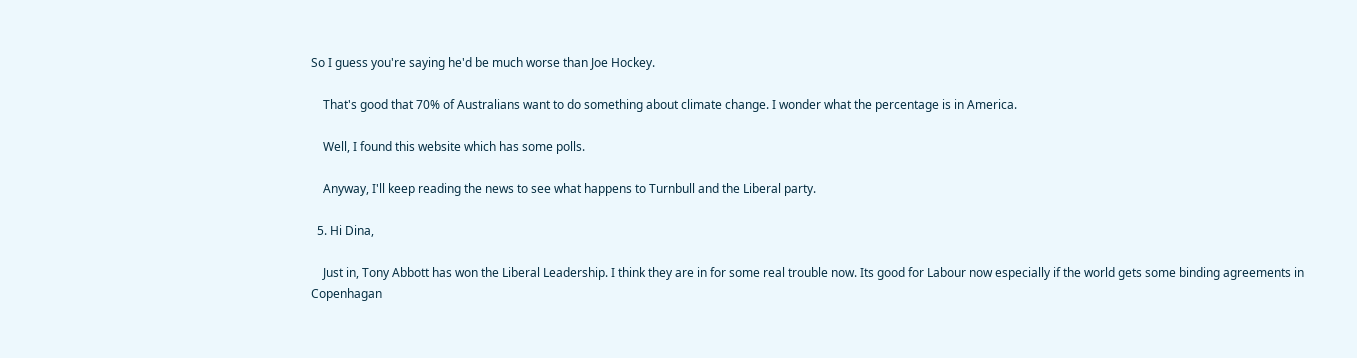So I guess you're saying he'd be much worse than Joe Hockey.

    That's good that 70% of Australians want to do something about climate change. I wonder what the percentage is in America.

    Well, I found this website which has some polls.

    Anyway, I'll keep reading the news to see what happens to Turnbull and the Liberal party.

  5. Hi Dina,

    Just in, Tony Abbott has won the Liberal Leadership. I think they are in for some real trouble now. Its good for Labour now especially if the world gets some binding agreements in Copenhagan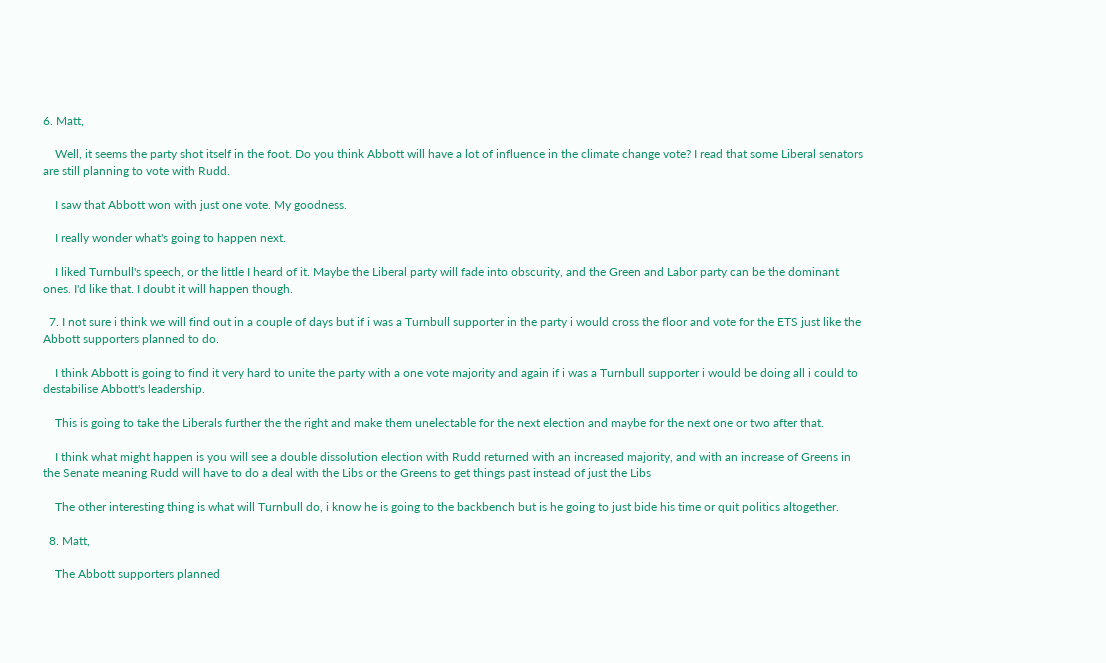6. Matt,

    Well, it seems the party shot itself in the foot. Do you think Abbott will have a lot of influence in the climate change vote? I read that some Liberal senators are still planning to vote with Rudd.

    I saw that Abbott won with just one vote. My goodness.

    I really wonder what's going to happen next.

    I liked Turnbull's speech, or the little I heard of it. Maybe the Liberal party will fade into obscurity, and the Green and Labor party can be the dominant ones. I'd like that. I doubt it will happen though.

  7. I not sure i think we will find out in a couple of days but if i was a Turnbull supporter in the party i would cross the floor and vote for the ETS just like the Abbott supporters planned to do.

    I think Abbott is going to find it very hard to unite the party with a one vote majority and again if i was a Turnbull supporter i would be doing all i could to destabilise Abbott's leadership.

    This is going to take the Liberals further the the right and make them unelectable for the next election and maybe for the next one or two after that.

    I think what might happen is you will see a double dissolution election with Rudd returned with an increased majority, and with an increase of Greens in the Senate meaning Rudd will have to do a deal with the Libs or the Greens to get things past instead of just the Libs

    The other interesting thing is what will Turnbull do, i know he is going to the backbench but is he going to just bide his time or quit politics altogether.

  8. Matt,

    The Abbott supporters planned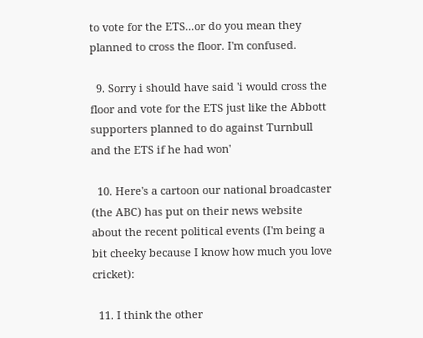to vote for the ETS...or do you mean they planned to cross the floor. I'm confused.

  9. Sorry i should have said 'i would cross the floor and vote for the ETS just like the Abbott supporters planned to do against Turnbull and the ETS if he had won'

  10. Here's a cartoon our national broadcaster (the ABC) has put on their news website about the recent political events (I'm being a bit cheeky because I know how much you love cricket):

  11. I think the other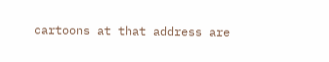cartoons at that address are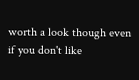worth a look though even if you don't like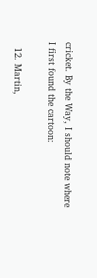cricket. By the Way, I should note where I first found the cartoon:

  12. Martin,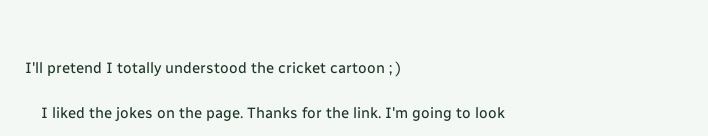I'll pretend I totally understood the cricket cartoon ; )

    I liked the jokes on the page. Thanks for the link. I'm going to look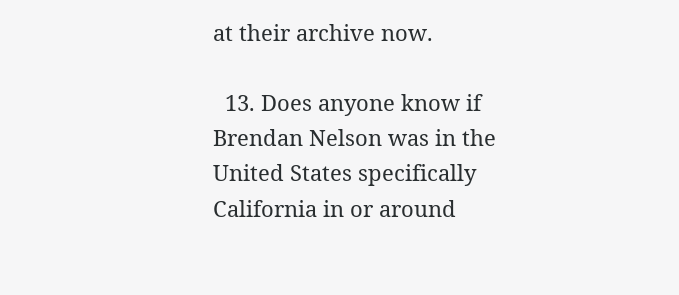at their archive now.

  13. Does anyone know if Brendan Nelson was in the United States specifically California in or around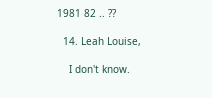1981 82 .. ??

  14. Leah Louise,

    I don't know.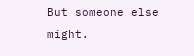But someone else might.